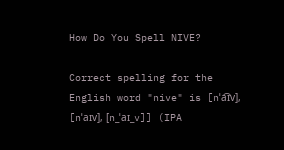How Do You Spell NIVE?

Correct spelling for the English word "nive" is [nˈa͡ɪv], [nˈaɪv], [n_ˈaɪ_v]] (IPA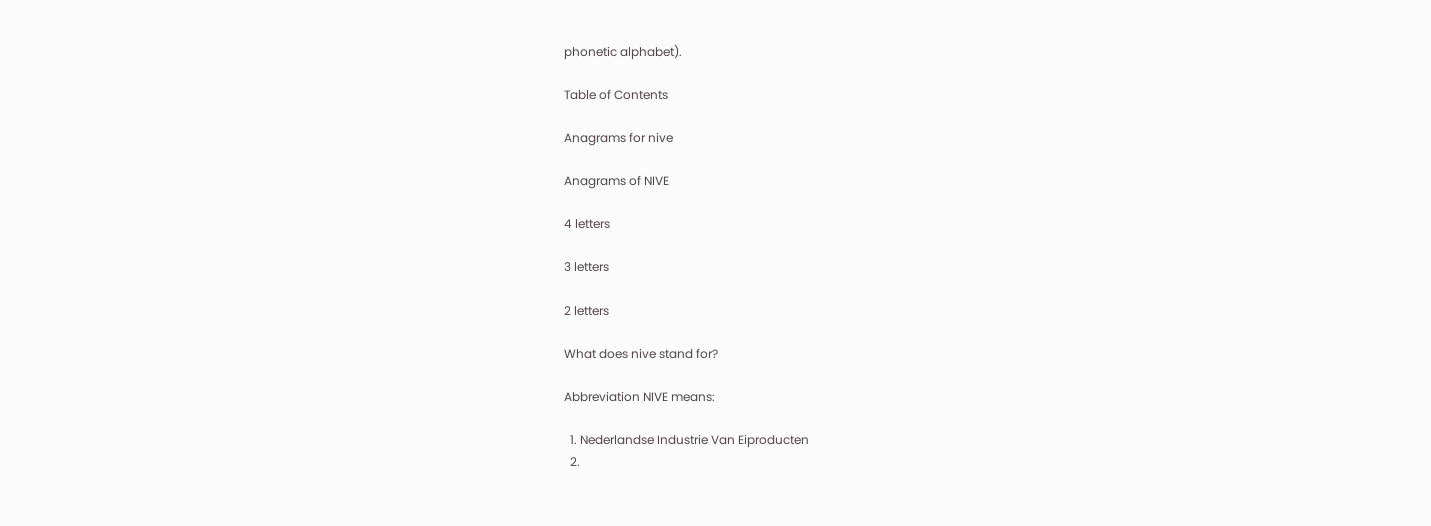phonetic alphabet).

Table of Contents

Anagrams for nive

Anagrams of NIVE

4 letters

3 letters

2 letters

What does nive stand for?

Abbreviation NIVE means:

  1. Nederlandse Industrie Van Eiproducten
  2.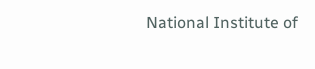National Institute of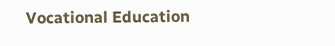Vocational Education